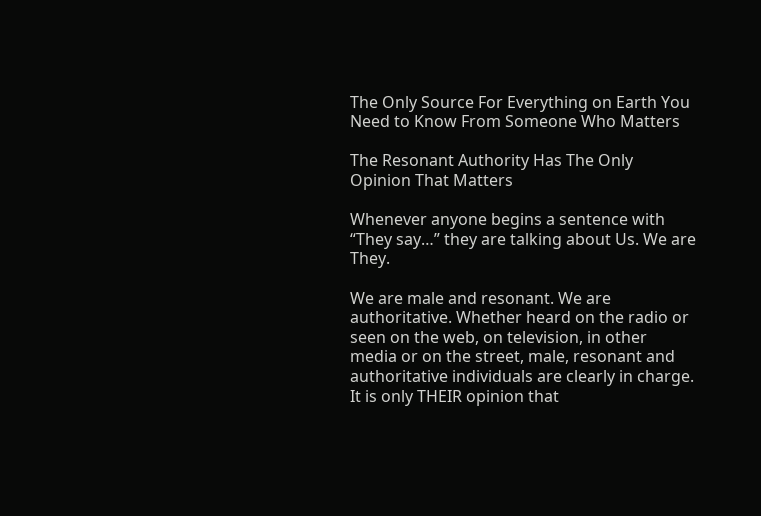The Only Source For Everything on Earth You Need to Know From Someone Who Matters

The Resonant Authority Has The Only Opinion That Matters

Whenever anyone begins a sentence with “They say…” they are talking about Us. We are They.

We are male and resonant. We are authoritative. Whether heard on the radio or seen on the web, on television, in other media or on the street, male, resonant and authoritative individuals are clearly in charge. It is only THEIR opinion that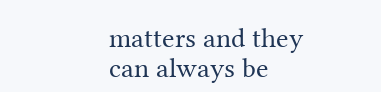matters and they can always be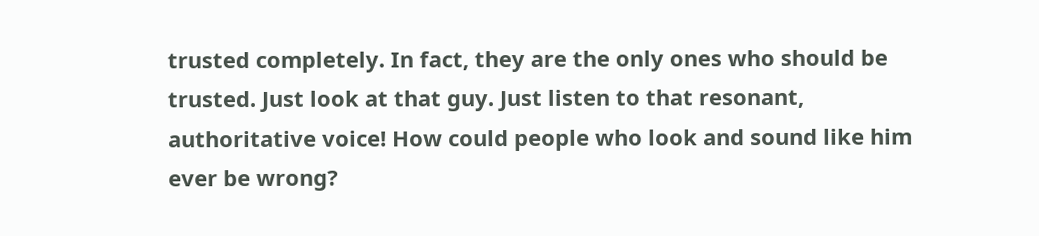trusted completely. In fact, they are the only ones who should be trusted. Just look at that guy. Just listen to that resonant, authoritative voice! How could people who look and sound like him ever be wrong?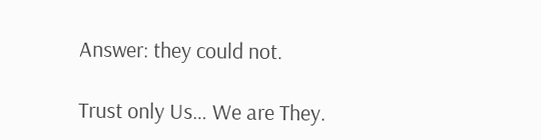Answer: they could not.

Trust only Us… We are They.